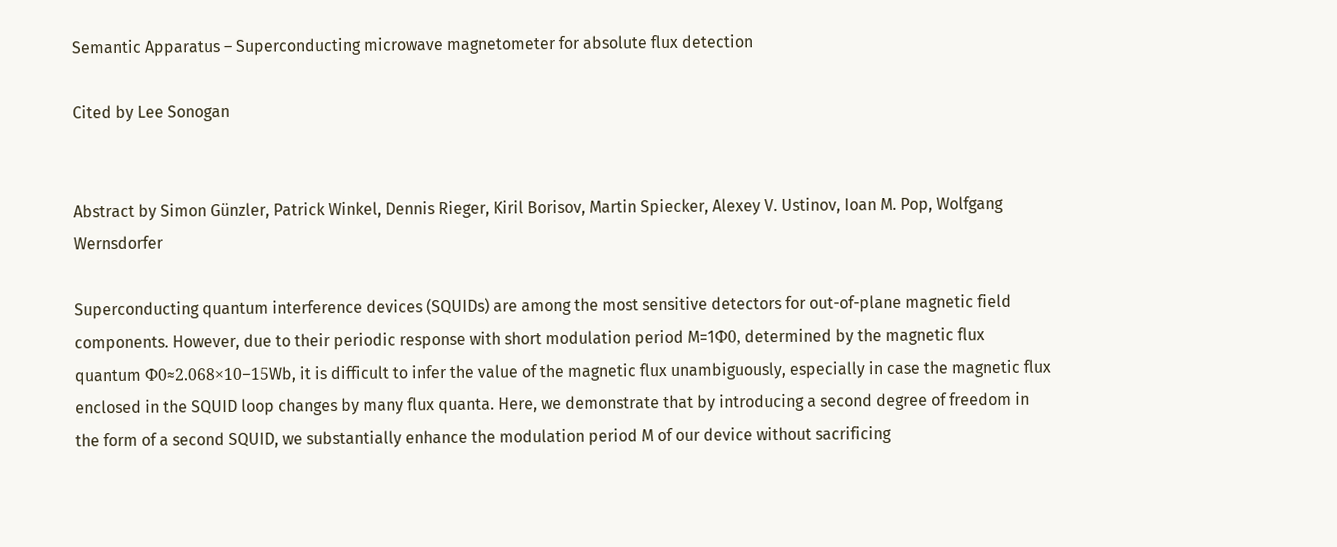Semantic Apparatus – Superconducting microwave magnetometer for absolute flux detection

Cited by Lee Sonogan


Abstract by Simon Günzler, Patrick Winkel, Dennis Rieger, Kiril Borisov, Martin Spiecker, Alexey V. Ustinov, Ioan M. Pop, Wolfgang Wernsdorfer

Superconducting quantum interference devices (SQUIDs) are among the most sensitive detectors for out-of-plane magnetic field components. However, due to their periodic response with short modulation period M=1Φ0, determined by the magnetic flux quantum Φ0≈2.068×10−15Wb, it is difficult to infer the value of the magnetic flux unambiguously, especially in case the magnetic flux enclosed in the SQUID loop changes by many flux quanta. Here, we demonstrate that by introducing a second degree of freedom in the form of a second SQUID, we substantially enhance the modulation period M of our device without sacrificing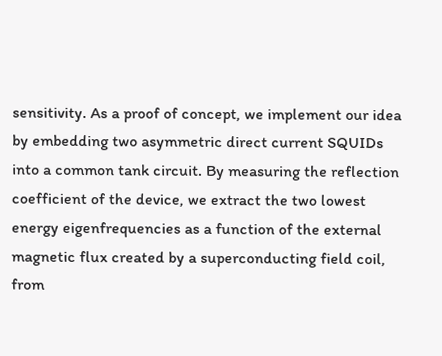sensitivity. As a proof of concept, we implement our idea by embedding two asymmetric direct current SQUIDs into a common tank circuit. By measuring the reflection coefficient of the device, we extract the two lowest energy eigenfrequencies as a function of the external magnetic flux created by a superconducting field coil, from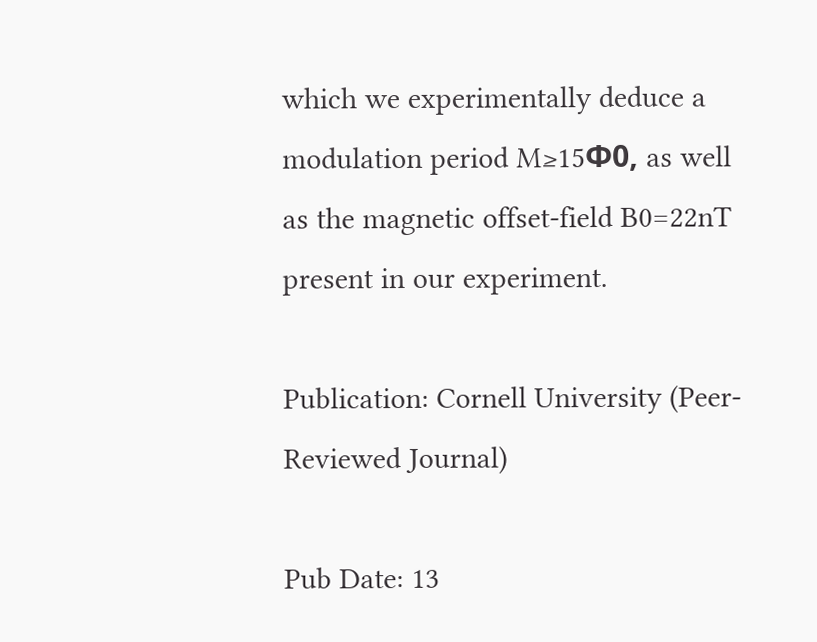which we experimentally deduce a modulation period M≥15Φ0, as well as the magnetic offset-field B0=22nT present in our experiment.

Publication: Cornell University (Peer-Reviewed Journal)

Pub Date: 13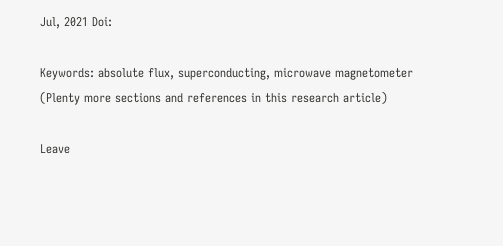Jul, 2021 Doi:

Keywords: absolute flux, superconducting, microwave magnetometer (Plenty more sections and references in this research article)

Leave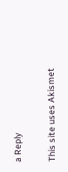a Reply

This site uses Akismet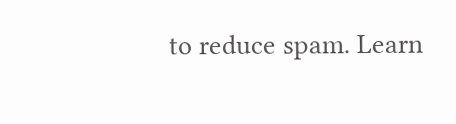to reduce spam. Learn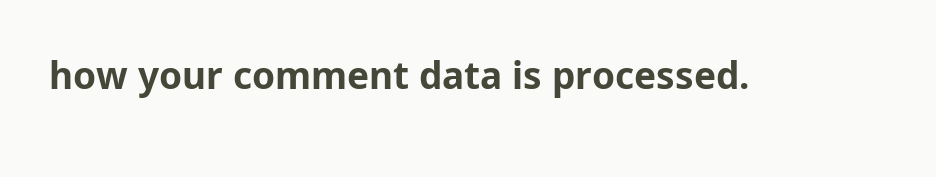how your comment data is processed.